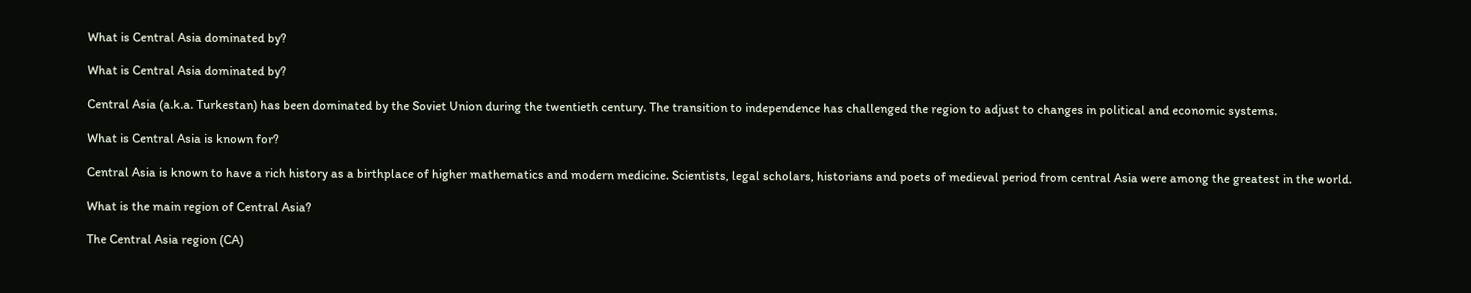What is Central Asia dominated by?

What is Central Asia dominated by?

Central Asia (a.k.a. Turkestan) has been dominated by the Soviet Union during the twentieth century. The transition to independence has challenged the region to adjust to changes in political and economic systems.

What is Central Asia is known for?

Central Asia is known to have a rich history as a birthplace of higher mathematics and modern medicine. Scientists, legal scholars, historians and poets of medieval period from central Asia were among the greatest in the world.

What is the main region of Central Asia?

The Central Asia region (CA)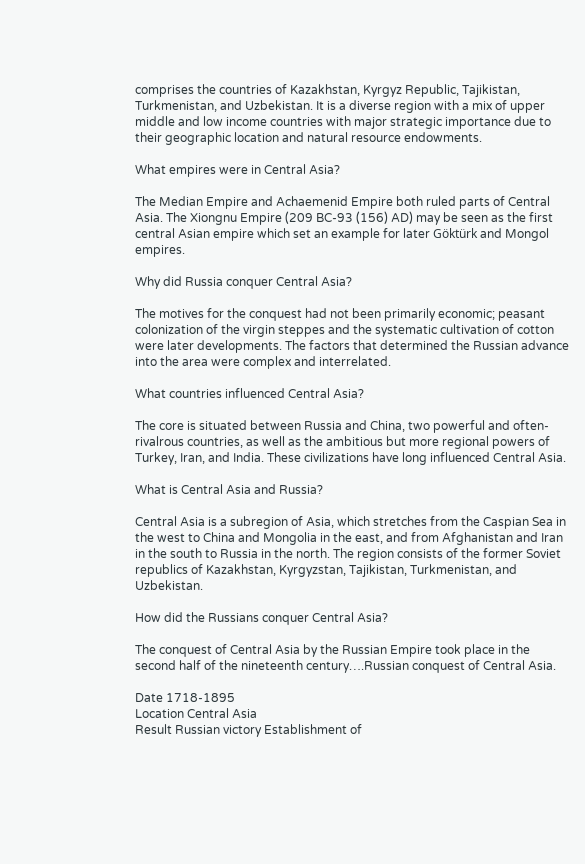comprises the countries of Kazakhstan, Kyrgyz Republic, Tajikistan, Turkmenistan, and Uzbekistan. It is a diverse region with a mix of upper middle and low income countries with major strategic importance due to their geographic location and natural resource endowments.

What empires were in Central Asia?

The Median Empire and Achaemenid Empire both ruled parts of Central Asia. The Xiongnu Empire (209 BC-93 (156) AD) may be seen as the first central Asian empire which set an example for later Göktürk and Mongol empires.

Why did Russia conquer Central Asia?

The motives for the conquest had not been primarily economic; peasant colonization of the virgin steppes and the systematic cultivation of cotton were later developments. The factors that determined the Russian advance into the area were complex and interrelated.

What countries influenced Central Asia?

The core is situated between Russia and China, two powerful and often-rivalrous countries, as well as the ambitious but more regional powers of Turkey, Iran, and India. These civilizations have long influenced Central Asia.

What is Central Asia and Russia?

Central Asia is a subregion of Asia, which stretches from the Caspian Sea in the west to China and Mongolia in the east, and from Afghanistan and Iran in the south to Russia in the north. The region consists of the former Soviet republics of Kazakhstan, Kyrgyzstan, Tajikistan, Turkmenistan, and Uzbekistan.

How did the Russians conquer Central Asia?

The conquest of Central Asia by the Russian Empire took place in the second half of the nineteenth century….Russian conquest of Central Asia.

Date 1718-1895
Location Central Asia
Result Russian victory Establishment of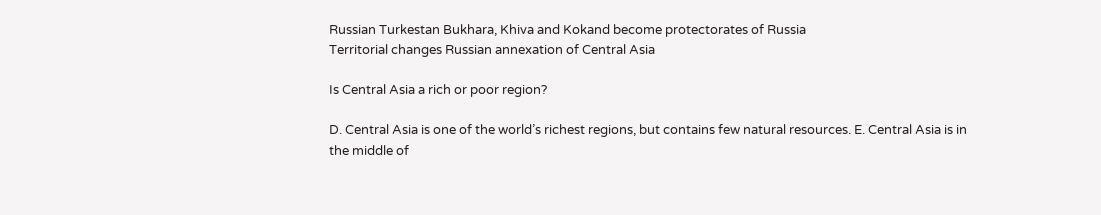Russian Turkestan Bukhara, Khiva and Kokand become protectorates of Russia
Territorial changes Russian annexation of Central Asia

Is Central Asia a rich or poor region?

D. Central Asia is one of the world’s richest regions, but contains few natural resources. E. Central Asia is in the middle of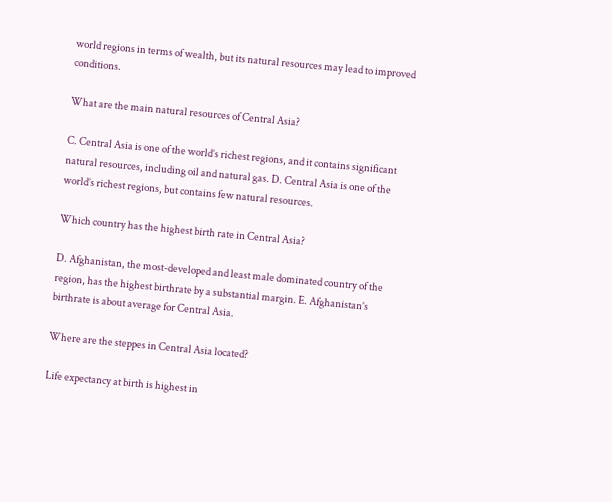world regions in terms of wealth, but its natural resources may lead to improved conditions.

What are the main natural resources of Central Asia?

C. Central Asia is one of the world’s richest regions, and it contains significant natural resources, including oil and natural gas. D. Central Asia is one of the world’s richest regions, but contains few natural resources.

Which country has the highest birth rate in Central Asia?

D. Afghanistan, the most-developed and least male dominated country of the region, has the highest birthrate by a substantial margin. E. Afghanistan’s birthrate is about average for Central Asia.

Where are the steppes in Central Asia located?

Life expectancy at birth is highest in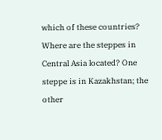which of these countries? Where are the steppes in Central Asia located? One steppe is in Kazakhstan; the other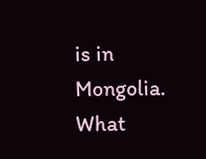is in Mongolia. What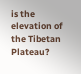is the elevation of the Tibetan Plateau?